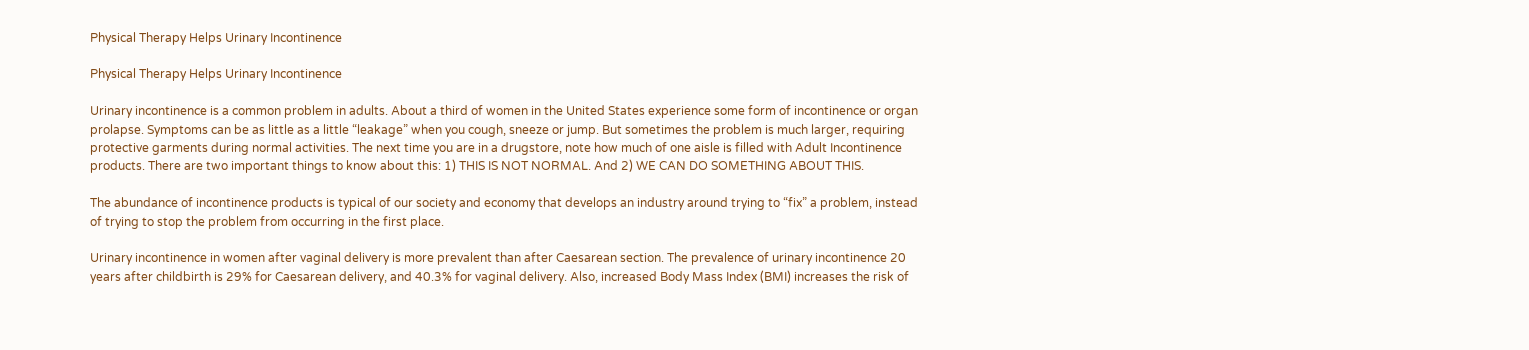Physical Therapy Helps Urinary Incontinence

Physical Therapy Helps Urinary Incontinence

Urinary incontinence is a common problem in adults. About a third of women in the United States experience some form of incontinence or organ prolapse. Symptoms can be as little as a little “leakage” when you cough, sneeze or jump. But sometimes the problem is much larger, requiring protective garments during normal activities. The next time you are in a drugstore, note how much of one aisle is filled with Adult Incontinence products. There are two important things to know about this: 1) THIS IS NOT NORMAL. And 2) WE CAN DO SOMETHING ABOUT THIS.

The abundance of incontinence products is typical of our society and economy that develops an industry around trying to “fix” a problem, instead of trying to stop the problem from occurring in the first place.

Urinary incontinence in women after vaginal delivery is more prevalent than after Caesarean section. The prevalence of urinary incontinence 20 years after childbirth is 29% for Caesarean delivery, and 40.3% for vaginal delivery. Also, increased Body Mass Index (BMI) increases the risk of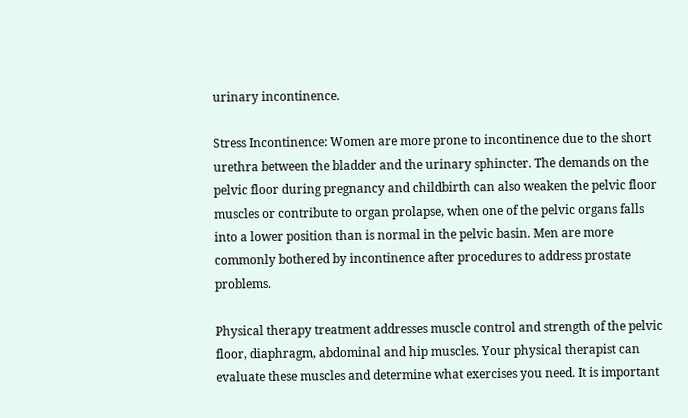urinary incontinence.

Stress Incontinence: Women are more prone to incontinence due to the short urethra between the bladder and the urinary sphincter. The demands on the pelvic floor during pregnancy and childbirth can also weaken the pelvic floor muscles or contribute to organ prolapse, when one of the pelvic organs falls into a lower position than is normal in the pelvic basin. Men are more commonly bothered by incontinence after procedures to address prostate problems.

Physical therapy treatment addresses muscle control and strength of the pelvic floor, diaphragm, abdominal and hip muscles. Your physical therapist can evaluate these muscles and determine what exercises you need. It is important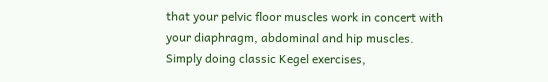that your pelvic floor muscles work in concert with your diaphragm, abdominal and hip muscles. Simply doing classic Kegel exercises,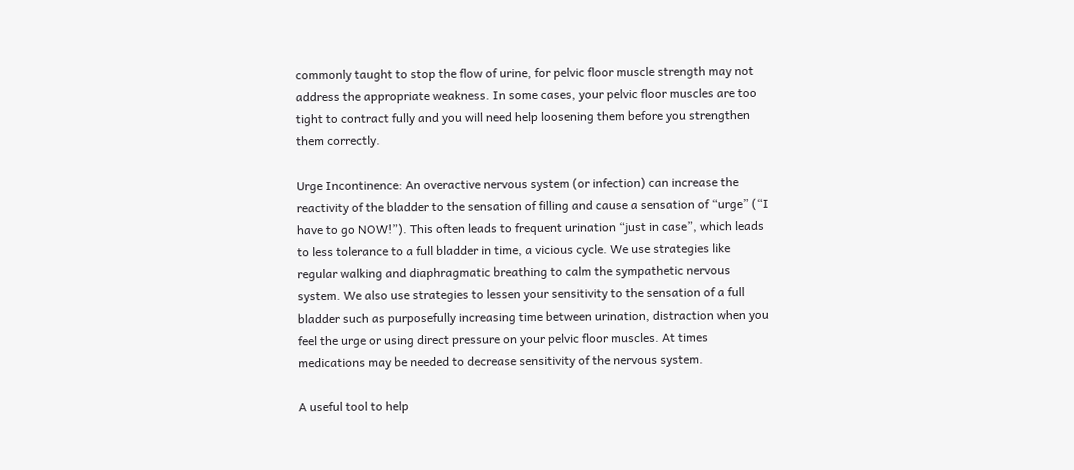commonly taught to stop the flow of urine, for pelvic floor muscle strength may not address the appropriate weakness. In some cases, your pelvic floor muscles are too tight to contract fully and you will need help loosening them before you strengthen them correctly.

Urge Incontinence: An overactive nervous system (or infection) can increase the reactivity of the bladder to the sensation of filling and cause a sensation of “urge” (“I have to go NOW!”). This often leads to frequent urination “just in case”, which leads to less tolerance to a full bladder in time, a vicious cycle. We use strategies like regular walking and diaphragmatic breathing to calm the sympathetic nervous system. We also use strategies to lessen your sensitivity to the sensation of a full bladder such as purposefully increasing time between urination, distraction when you feel the urge or using direct pressure on your pelvic floor muscles. At times medications may be needed to decrease sensitivity of the nervous system.

A useful tool to help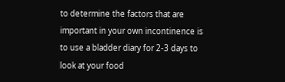to determine the factors that are important in your own incontinence is to use a bladder diary for 2-3 days to look at your food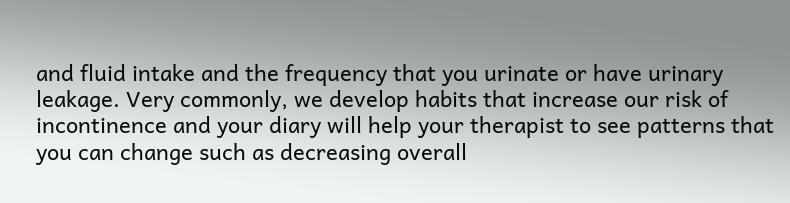and fluid intake and the frequency that you urinate or have urinary leakage. Very commonly, we develop habits that increase our risk of incontinence and your diary will help your therapist to see patterns that you can change such as decreasing overall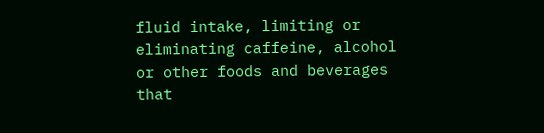fluid intake, limiting or eliminating caffeine, alcohol or other foods and beverages that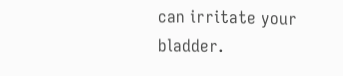can irritate your bladder.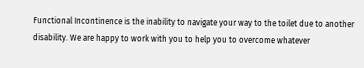Functional Incontinence is the inability to navigate your way to the toilet due to another disability. We are happy to work with you to help you to overcome whatever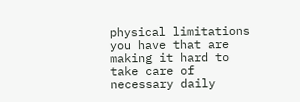physical limitations you have that are making it hard to take care of necessary daily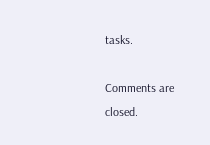tasks.

Comments are closed.